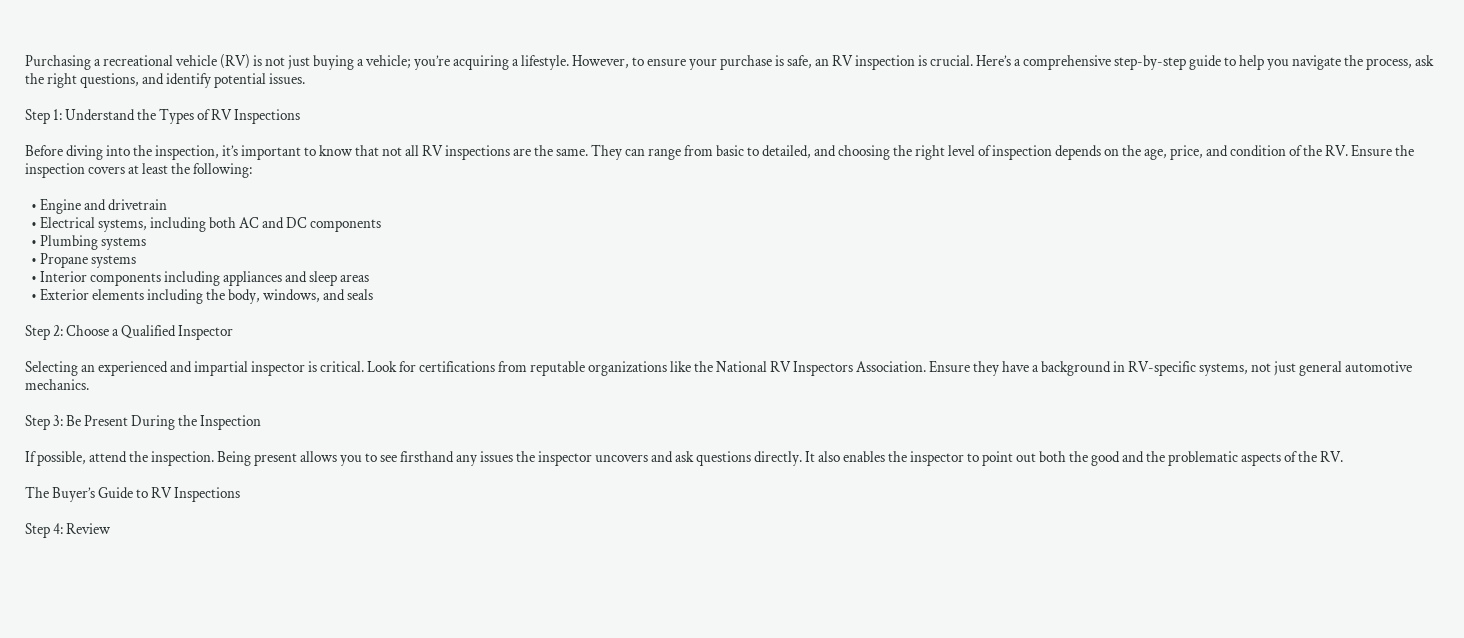Purchasing a recreational vehicle (RV) is not just buying a vehicle; you’re acquiring a lifestyle. However, to ensure your purchase is safe, an RV inspection is crucial. Here’s a comprehensive step-by-step guide to help you navigate the process, ask the right questions, and identify potential issues.

Step 1: Understand the Types of RV Inspections

Before diving into the inspection, it’s important to know that not all RV inspections are the same. They can range from basic to detailed, and choosing the right level of inspection depends on the age, price, and condition of the RV. Ensure the inspection covers at least the following:

  • Engine and drivetrain
  • Electrical systems, including both AC and DC components
  • Plumbing systems
  • Propane systems
  • Interior components including appliances and sleep areas
  • Exterior elements including the body, windows, and seals

Step 2: Choose a Qualified Inspector

Selecting an experienced and impartial inspector is critical. Look for certifications from reputable organizations like the National RV Inspectors Association. Ensure they have a background in RV-specific systems, not just general automotive mechanics.

Step 3: Be Present During the Inspection

If possible, attend the inspection. Being present allows you to see firsthand any issues the inspector uncovers and ask questions directly. It also enables the inspector to point out both the good and the problematic aspects of the RV.

The Buyer’s Guide to RV Inspections

Step 4: Review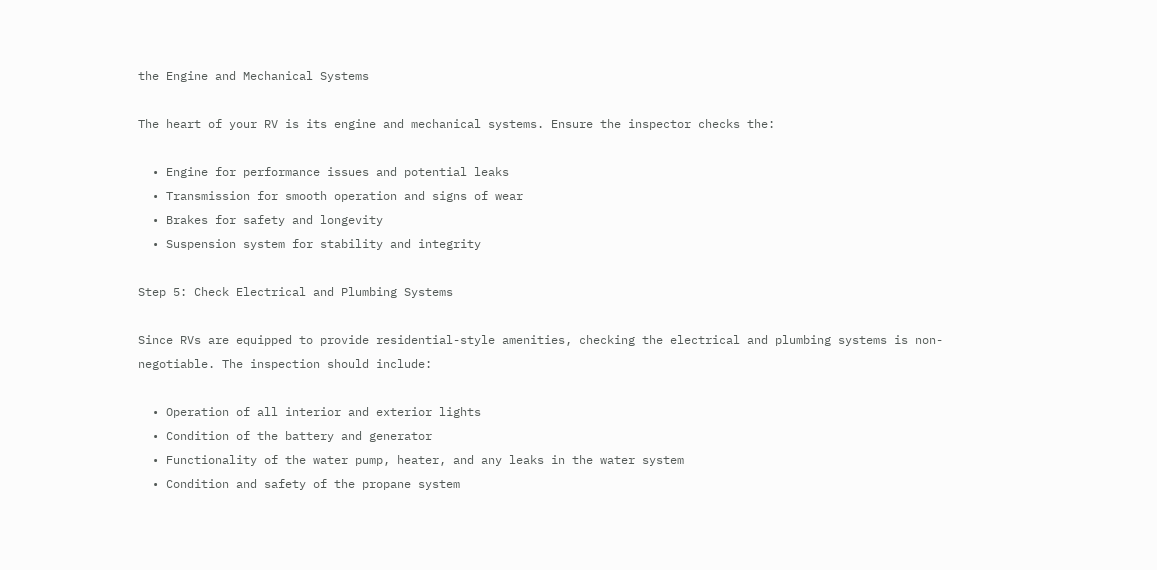the Engine and Mechanical Systems

The heart of your RV is its engine and mechanical systems. Ensure the inspector checks the:

  • Engine for performance issues and potential leaks
  • Transmission for smooth operation and signs of wear
  • Brakes for safety and longevity
  • Suspension system for stability and integrity

Step 5: Check Electrical and Plumbing Systems

Since RVs are equipped to provide residential-style amenities, checking the electrical and plumbing systems is non-negotiable. The inspection should include:

  • Operation of all interior and exterior lights
  • Condition of the battery and generator
  • Functionality of the water pump, heater, and any leaks in the water system
  • Condition and safety of the propane system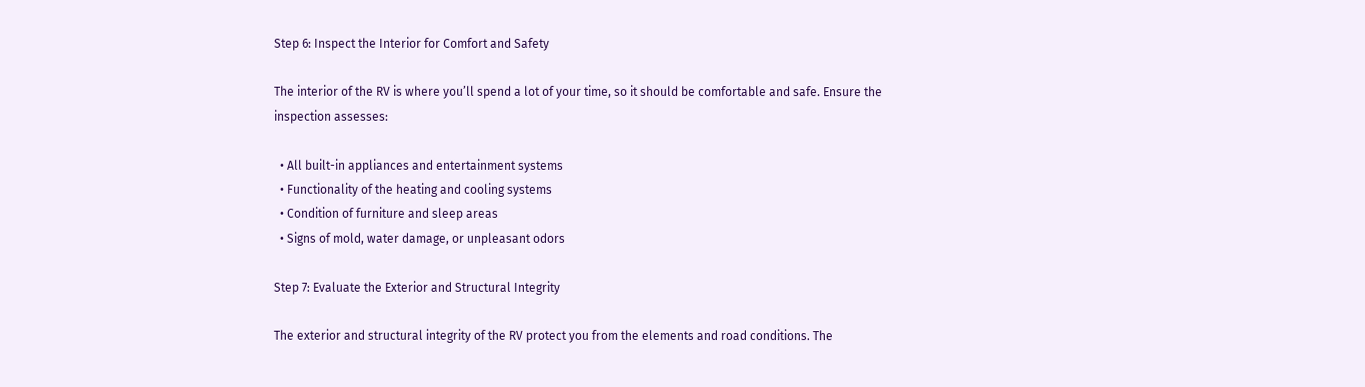Step 6: Inspect the Interior for Comfort and Safety

The interior of the RV is where you’ll spend a lot of your time, so it should be comfortable and safe. Ensure the inspection assesses:

  • All built-in appliances and entertainment systems
  • Functionality of the heating and cooling systems
  • Condition of furniture and sleep areas
  • Signs of mold, water damage, or unpleasant odors

Step 7: Evaluate the Exterior and Structural Integrity

The exterior and structural integrity of the RV protect you from the elements and road conditions. The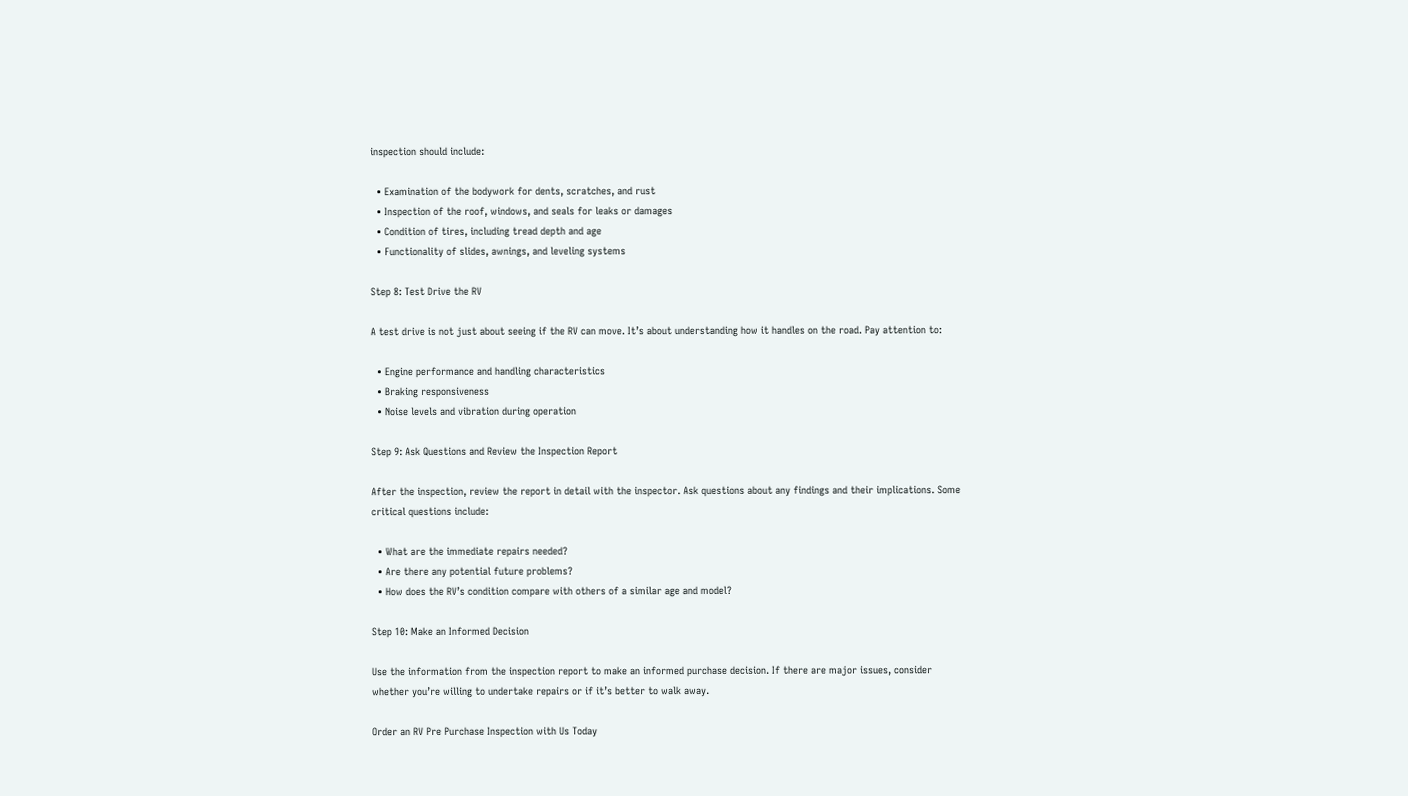inspection should include:

  • Examination of the bodywork for dents, scratches, and rust
  • Inspection of the roof, windows, and seals for leaks or damages
  • Condition of tires, including tread depth and age
  • Functionality of slides, awnings, and leveling systems

Step 8: Test Drive the RV

A test drive is not just about seeing if the RV can move. It’s about understanding how it handles on the road. Pay attention to:

  • Engine performance and handling characteristics
  • Braking responsiveness
  • Noise levels and vibration during operation

Step 9: Ask Questions and Review the Inspection Report

After the inspection, review the report in detail with the inspector. Ask questions about any findings and their implications. Some critical questions include:

  • What are the immediate repairs needed?
  • Are there any potential future problems?
  • How does the RV’s condition compare with others of a similar age and model?

Step 10: Make an Informed Decision

Use the information from the inspection report to make an informed purchase decision. If there are major issues, consider whether you’re willing to undertake repairs or if it’s better to walk away.

Order an RV Pre Purchase Inspection with Us Today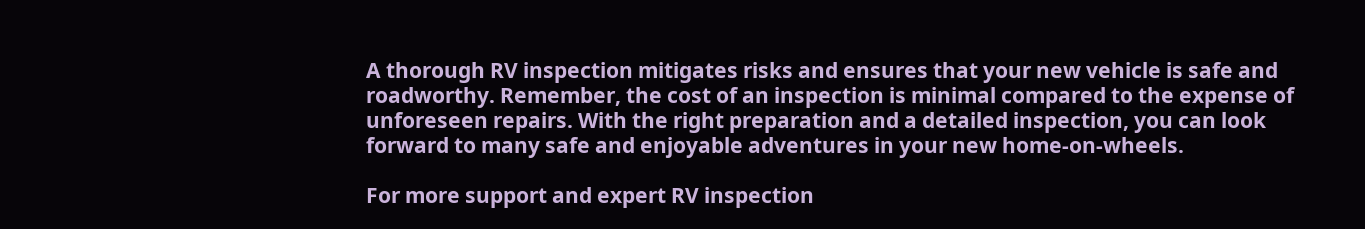A thorough RV inspection mitigates risks and ensures that your new vehicle is safe and roadworthy. Remember, the cost of an inspection is minimal compared to the expense of unforeseen repairs. With the right preparation and a detailed inspection, you can look forward to many safe and enjoyable adventures in your new home-on-wheels.

For more support and expert RV inspection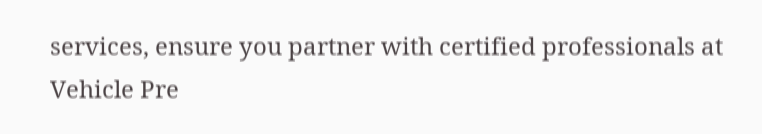services, ensure you partner with certified professionals at Vehicle Pre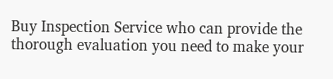Buy Inspection Service who can provide the thorough evaluation you need to make your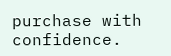purchase with confidence.